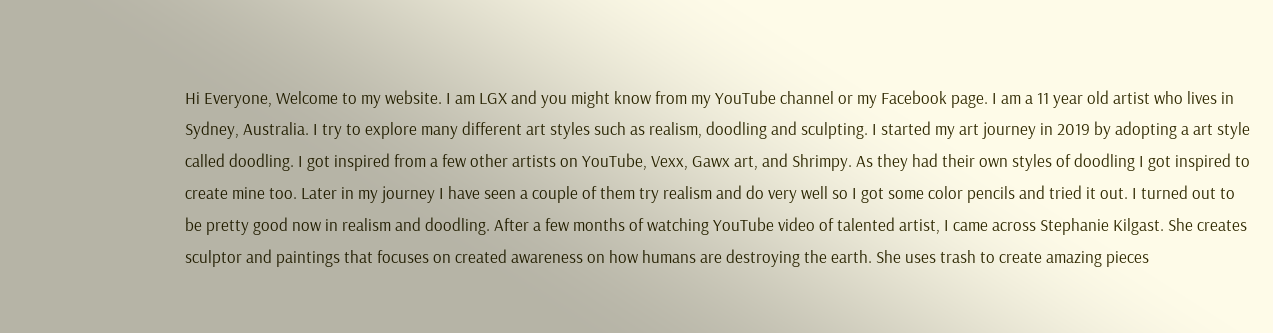Hi Everyone, Welcome to my website. I am LGX and you might know from my YouTube channel or my Facebook page. I am a 11 year old artist who lives in Sydney, Australia. I try to explore many different art styles such as realism, doodling and sculpting. I started my art journey in 2019 by adopting a art style called doodling. I got inspired from a few other artists on YouTube, Vexx, Gawx art, and Shrimpy. As they had their own styles of doodling I got inspired to create mine too. Later in my journey I have seen a couple of them try realism and do very well so I got some color pencils and tried it out. I turned out to be pretty good now in realism and doodling. After a few months of watching YouTube video of talented artist, I came across Stephanie Kilgast. She creates sculptor and paintings that focuses on created awareness on how humans are destroying the earth. She uses trash to create amazing pieces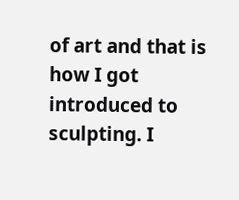of art and that is how I got introduced to sculpting. I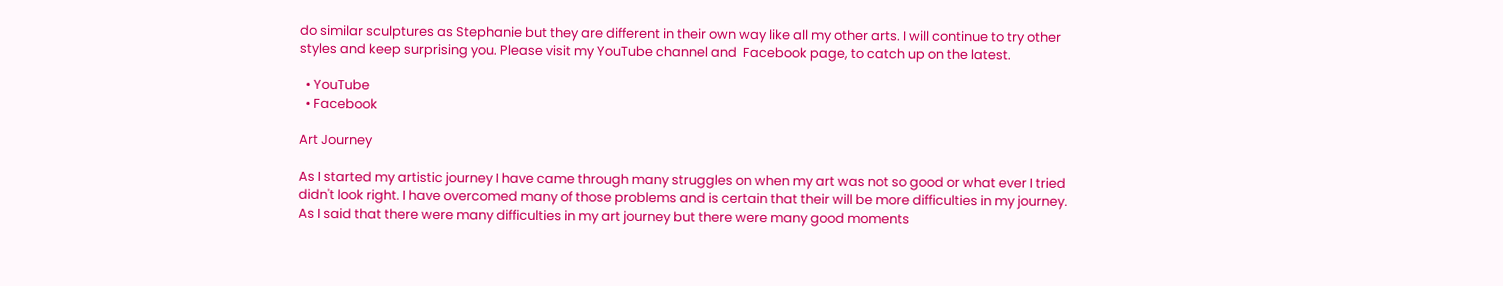do similar sculptures as Stephanie but they are different in their own way like all my other arts. I will continue to try other styles and keep surprising you. Please visit my YouTube channel and  Facebook page, to catch up on the latest.

  • YouTube
  • Facebook

Art Journey

As I started my artistic journey I have came through many struggles on when my art was not so good or what ever I tried didn't look right. I have overcomed many of those problems and is certain that their will be more difficulties in my journey. As I said that there were many difficulties in my art journey but there were many good moments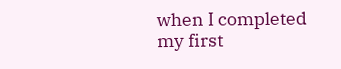when I completed my first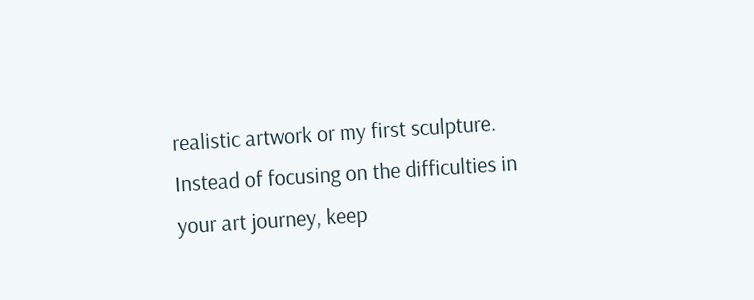realistic artwork or my first sculpture. Instead of focusing on the difficulties in your art journey, keep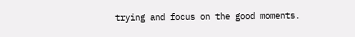trying and focus on the good moments.